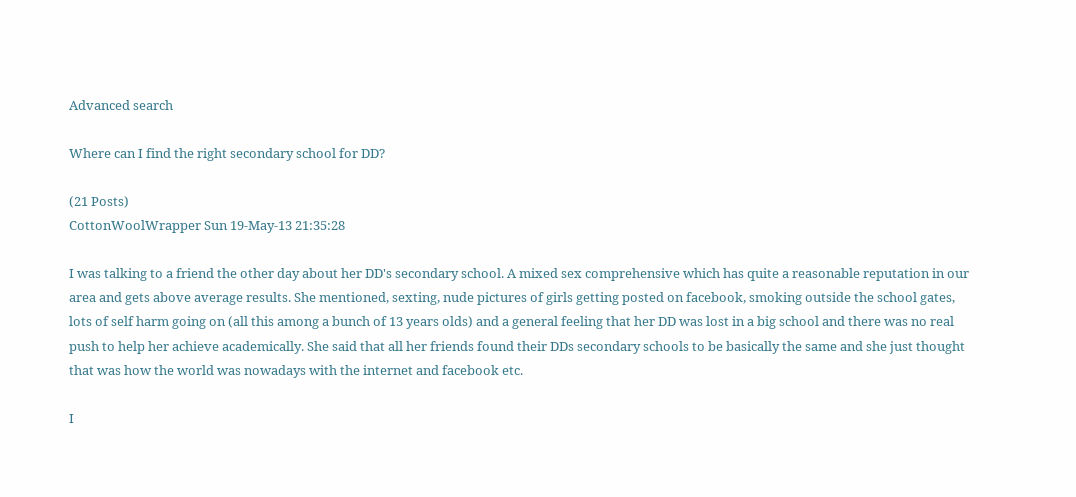Advanced search

Where can I find the right secondary school for DD?

(21 Posts)
CottonWoolWrapper Sun 19-May-13 21:35:28

I was talking to a friend the other day about her DD's secondary school. A mixed sex comprehensive which has quite a reasonable reputation in our area and gets above average results. She mentioned, sexting, nude pictures of girls getting posted on facebook, smoking outside the school gates, lots of self harm going on (all this among a bunch of 13 years olds) and a general feeling that her DD was lost in a big school and there was no real push to help her achieve academically. She said that all her friends found their DDs secondary schools to be basically the same and she just thought that was how the world was nowadays with the internet and facebook etc.

I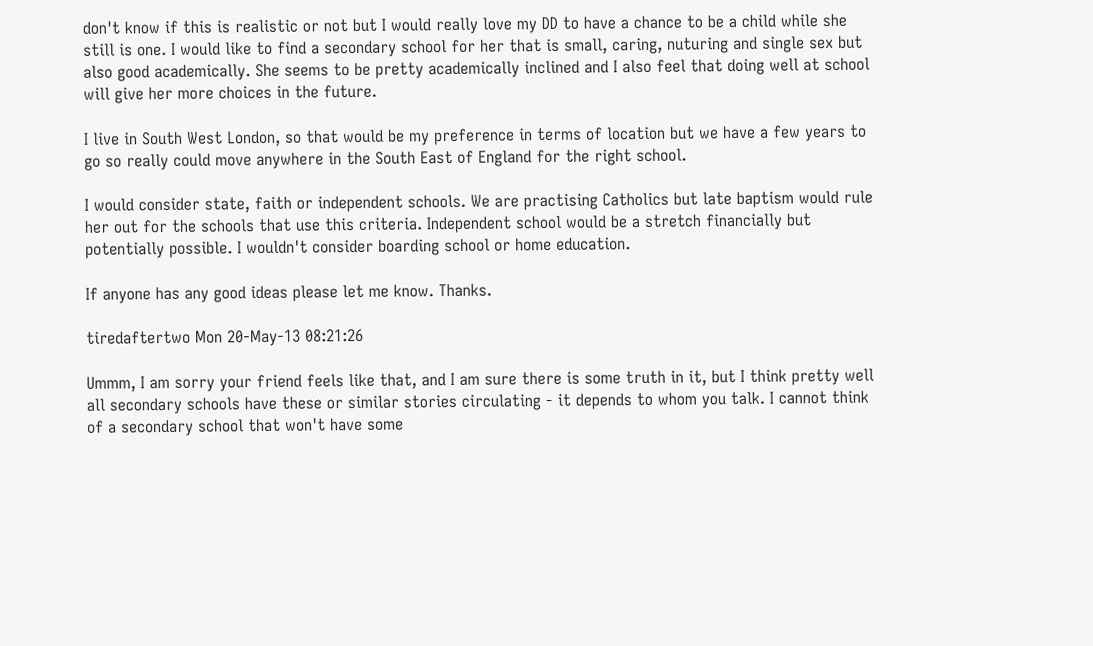don't know if this is realistic or not but I would really love my DD to have a chance to be a child while she still is one. I would like to find a secondary school for her that is small, caring, nuturing and single sex but also good academically. She seems to be pretty academically inclined and I also feel that doing well at school will give her more choices in the future.

I live in South West London, so that would be my preference in terms of location but we have a few years to go so really could move anywhere in the South East of England for the right school.

I would consider state, faith or independent schools. We are practising Catholics but late baptism would rule her out for the schools that use this criteria. Independent school would be a stretch financially but potentially possible. I wouldn't consider boarding school or home education.

If anyone has any good ideas please let me know. Thanks.

tiredaftertwo Mon 20-May-13 08:21:26

Ummm, I am sorry your friend feels like that, and I am sure there is some truth in it, but I think pretty well all secondary schools have these or similar stories circulating - it depends to whom you talk. I cannot think of a secondary school that won't have some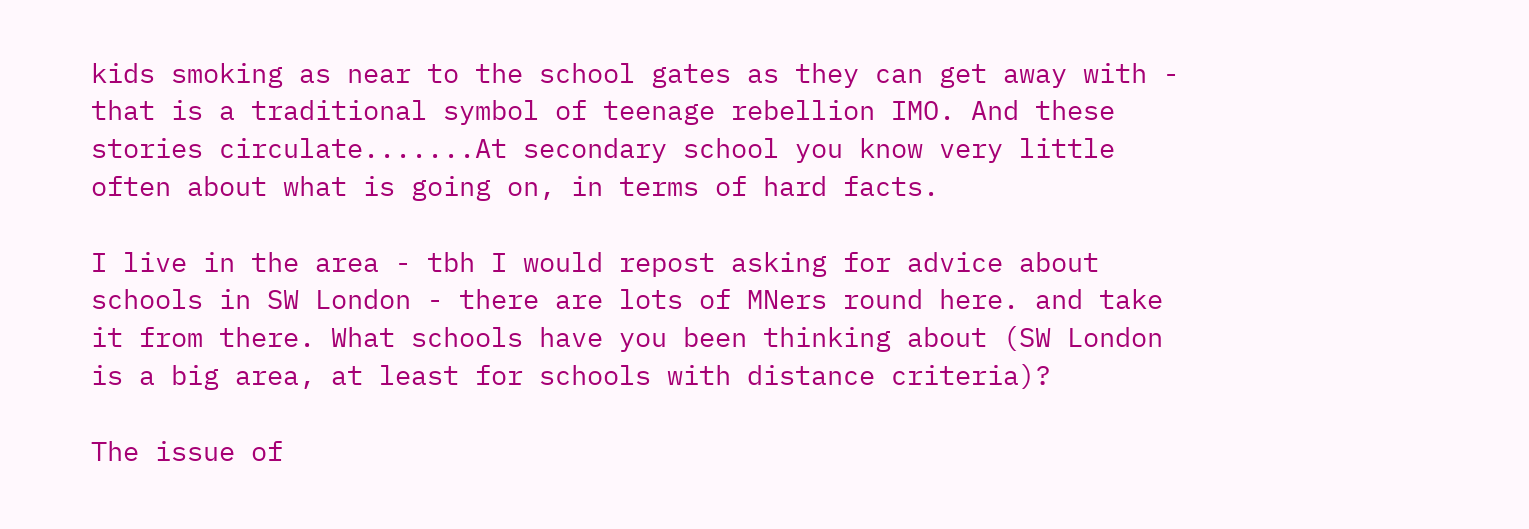kids smoking as near to the school gates as they can get away with - that is a traditional symbol of teenage rebellion IMO. And these stories circulate.......At secondary school you know very little often about what is going on, in terms of hard facts.

I live in the area - tbh I would repost asking for advice about schools in SW London - there are lots of MNers round here. and take it from there. What schools have you been thinking about (SW London is a big area, at least for schools with distance criteria)?

The issue of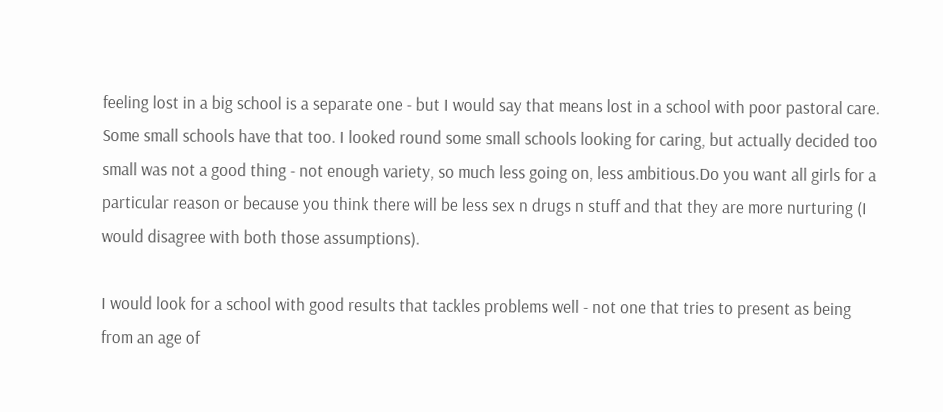feeling lost in a big school is a separate one - but I would say that means lost in a school with poor pastoral care. Some small schools have that too. I looked round some small schools looking for caring, but actually decided too small was not a good thing - not enough variety, so much less going on, less ambitious.Do you want all girls for a particular reason or because you think there will be less sex n drugs n stuff and that they are more nurturing (I would disagree with both those assumptions).

I would look for a school with good results that tackles problems well - not one that tries to present as being from an age of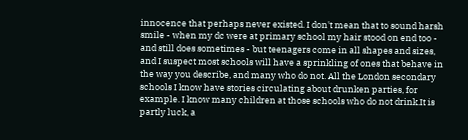innocence that perhaps never existed. I don't mean that to sound harsh smile - when my dc were at primary school my hair stood on end too - and still does sometimes - but teenagers come in all shapes and sizes, and I suspect most schools will have a sprinkling of ones that behave in the way you describe, and many who do not. All the London secondary schools I know have stories circulating about drunken parties, for example. I know many children at those schools who do not drink.It is partly luck, a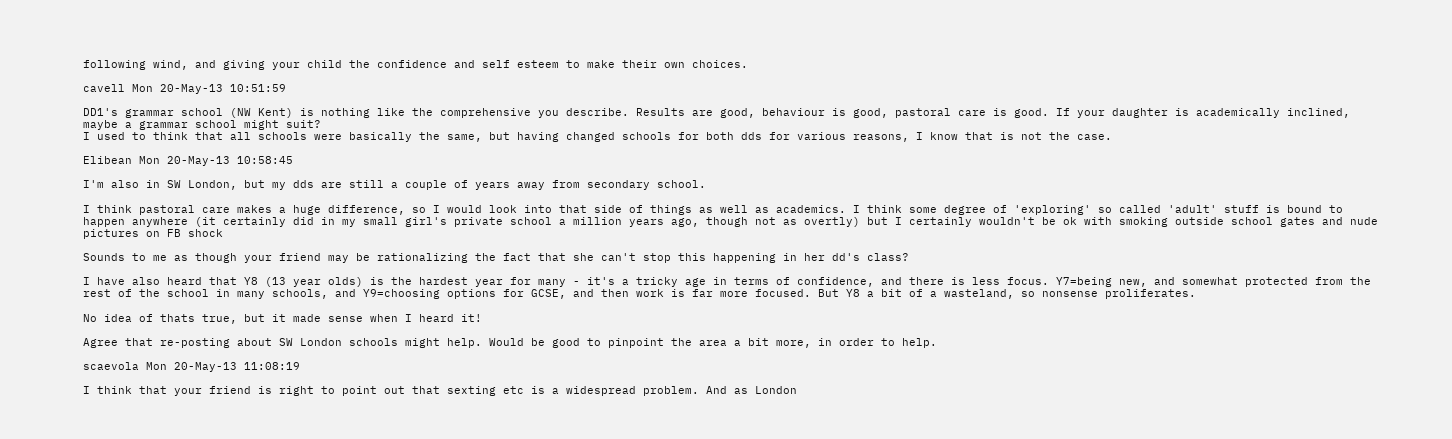following wind, and giving your child the confidence and self esteem to make their own choices.

cavell Mon 20-May-13 10:51:59

DD1's grammar school (NW Kent) is nothing like the comprehensive you describe. Results are good, behaviour is good, pastoral care is good. If your daughter is academically inclined, maybe a grammar school might suit?
I used to think that all schools were basically the same, but having changed schools for both dds for various reasons, I know that is not the case.

Elibean Mon 20-May-13 10:58:45

I'm also in SW London, but my dds are still a couple of years away from secondary school.

I think pastoral care makes a huge difference, so I would look into that side of things as well as academics. I think some degree of 'exploring' so called 'adult' stuff is bound to happen anywhere (it certainly did in my small girl's private school a million years ago, though not as overtly) but I certainly wouldn't be ok with smoking outside school gates and nude pictures on FB shock

Sounds to me as though your friend may be rationalizing the fact that she can't stop this happening in her dd's class?

I have also heard that Y8 (13 year olds) is the hardest year for many - it's a tricky age in terms of confidence, and there is less focus. Y7=being new, and somewhat protected from the rest of the school in many schools, and Y9=choosing options for GCSE, and then work is far more focused. But Y8 a bit of a wasteland, so nonsense proliferates.

No idea of thats true, but it made sense when I heard it!

Agree that re-posting about SW London schools might help. Would be good to pinpoint the area a bit more, in order to help.

scaevola Mon 20-May-13 11:08:19

I think that your friend is right to point out that sexting etc is a widespread problem. And as London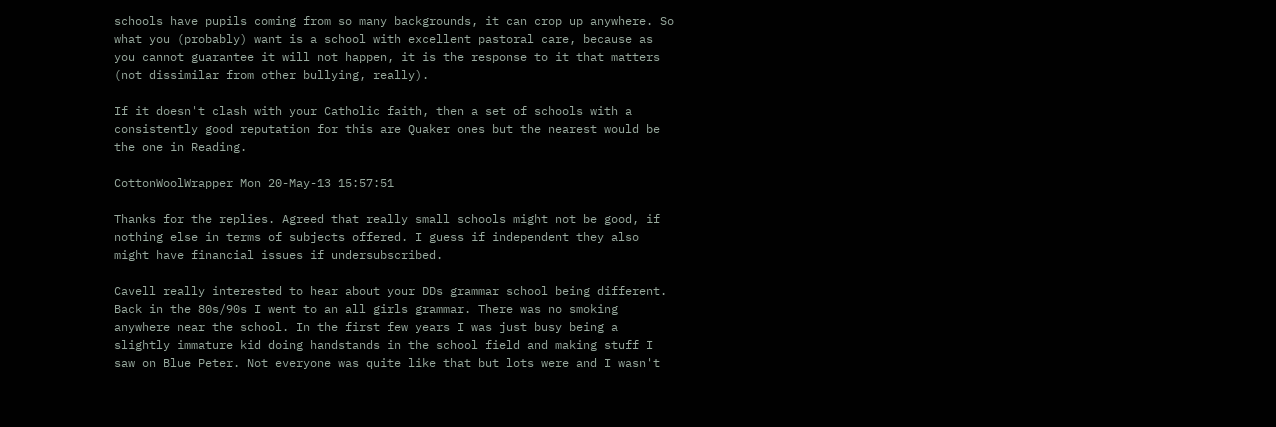schools have pupils coming from so many backgrounds, it can crop up anywhere. So what you (probably) want is a school with excellent pastoral care, because as you cannot guarantee it will not happen, it is the response to it that matters (not dissimilar from other bullying, really).

If it doesn't clash with your Catholic faith, then a set of schools with a consistently good reputation for this are Quaker ones but the nearest would be the one in Reading.

CottonWoolWrapper Mon 20-May-13 15:57:51

Thanks for the replies. Agreed that really small schools might not be good, if nothing else in terms of subjects offered. I guess if independent they also might have financial issues if undersubscribed.

Cavell really interested to hear about your DDs grammar school being different. Back in the 80s/90s I went to an all girls grammar. There was no smoking anywhere near the school. In the first few years I was just busy being a slightly immature kid doing handstands in the school field and making stuff I saw on Blue Peter. Not everyone was quite like that but lots were and I wasn't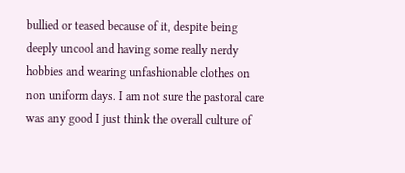bullied or teased because of it, despite being deeply uncool and having some really nerdy hobbies and wearing unfashionable clothes on non uniform days. I am not sure the pastoral care was any good I just think the overall culture of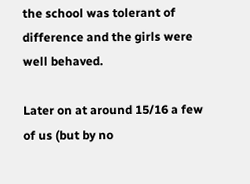the school was tolerant of difference and the girls were well behaved.

Later on at around 15/16 a few of us (but by no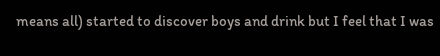means all) started to discover boys and drink but I feel that I was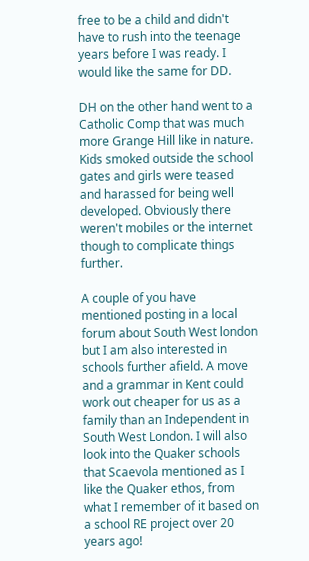free to be a child and didn't have to rush into the teenage years before I was ready. I would like the same for DD.

DH on the other hand went to a Catholic Comp that was much more Grange Hill like in nature. Kids smoked outside the school gates and girls were teased and harassed for being well developed. Obviously there weren't mobiles or the internet though to complicate things further.

A couple of you have mentioned posting in a local forum about South West london but I am also interested in schools further afield. A move and a grammar in Kent could work out cheaper for us as a family than an Independent in South West London. I will also look into the Quaker schools that Scaevola mentioned as I like the Quaker ethos, from what I remember of it based on a school RE project over 20 years ago!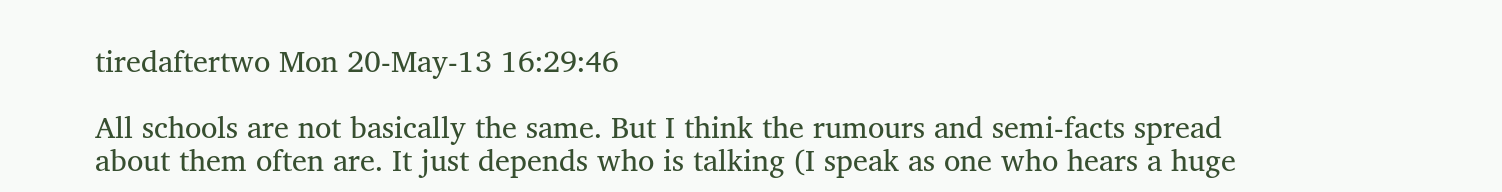tiredaftertwo Mon 20-May-13 16:29:46

All schools are not basically the same. But I think the rumours and semi-facts spread about them often are. It just depends who is talking (I speak as one who hears a huge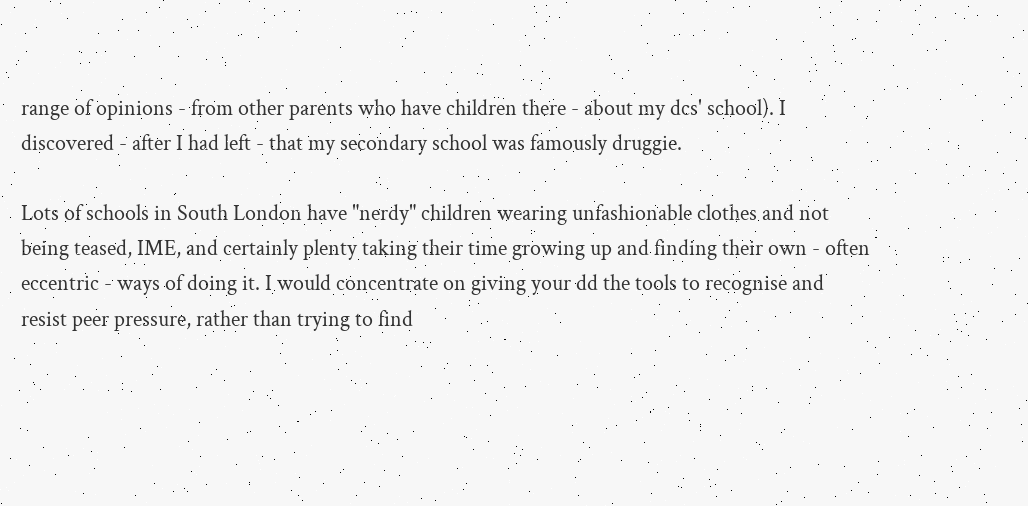range of opinions - from other parents who have children there - about my dcs' school). I discovered - after I had left - that my secondary school was famously druggie.

Lots of schools in South London have "nerdy" children wearing unfashionable clothes and not being teased, IME, and certainly plenty taking their time growing up and finding their own - often eccentric - ways of doing it. I would concentrate on giving your dd the tools to recognise and resist peer pressure, rather than trying to find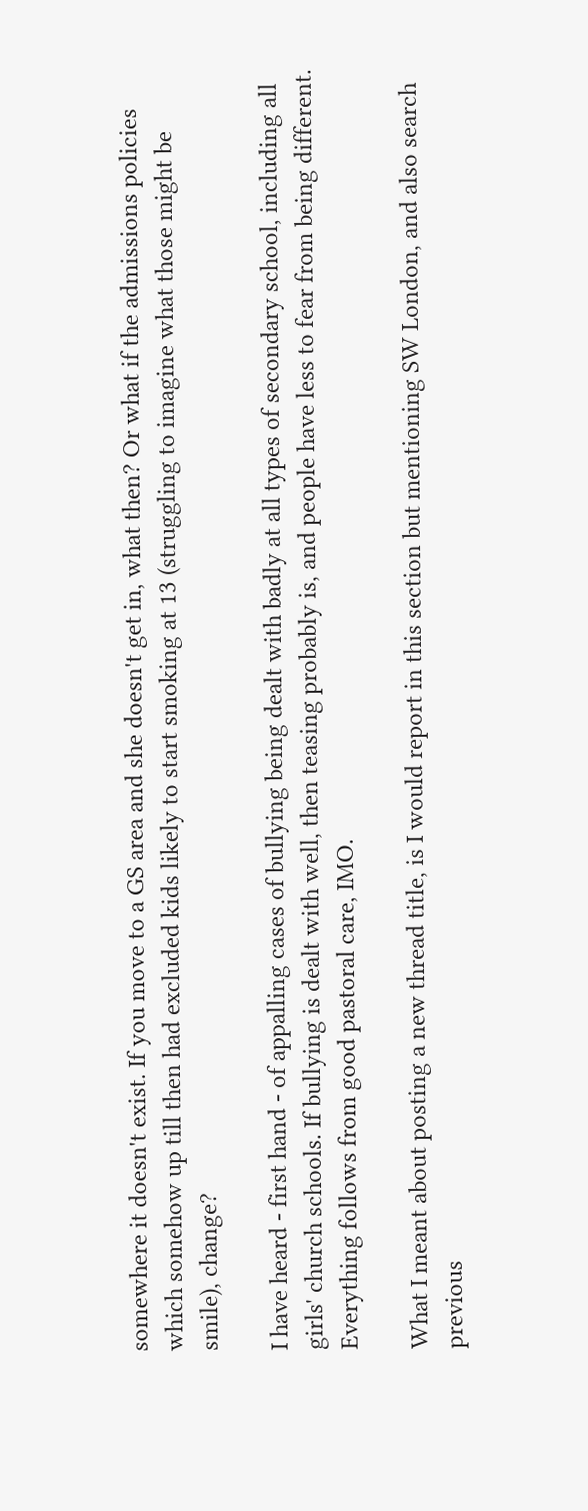somewhere it doesn't exist. If you move to a GS area and she doesn't get in, what then? Or what if the admissions policies which somehow up till then had excluded kids likely to start smoking at 13 (struggling to imagine what those might be smile), change?

I have heard - first hand - of appalling cases of bullying being dealt with badly at all types of secondary school, including all girls' church schools. If bullying is dealt with well, then teasing probably is, and people have less to fear from being different. Everything follows from good pastoral care, IMO.

What I meant about posting a new thread title, is I would report in this section but mentioning SW London, and also search previous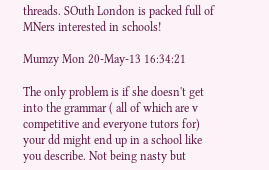threads. SOuth London is packed full of MNers interested in schools!

Mumzy Mon 20-May-13 16:34:21

The only problem is if she doesn't get into the grammar ( all of which are v competitive and everyone tutors for) your dd might end up in a school like you describe. Not being nasty but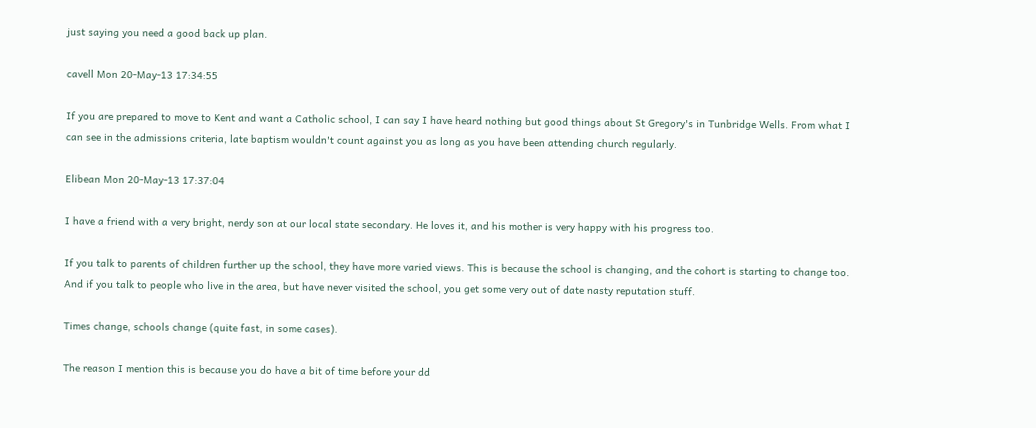just saying you need a good back up plan.

cavell Mon 20-May-13 17:34:55

If you are prepared to move to Kent and want a Catholic school, I can say I have heard nothing but good things about St Gregory's in Tunbridge Wells. From what I can see in the admissions criteria, late baptism wouldn't count against you as long as you have been attending church regularly.

Elibean Mon 20-May-13 17:37:04

I have a friend with a very bright, nerdy son at our local state secondary. He loves it, and his mother is very happy with his progress too.

If you talk to parents of children further up the school, they have more varied views. This is because the school is changing, and the cohort is starting to change too. And if you talk to people who live in the area, but have never visited the school, you get some very out of date nasty reputation stuff.

Times change, schools change (quite fast, in some cases).

The reason I mention this is because you do have a bit of time before your dd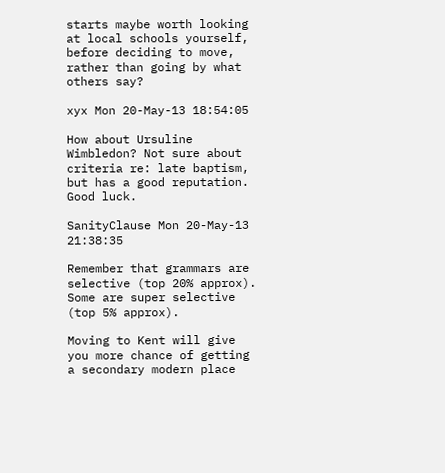starts maybe worth looking at local schools yourself, before deciding to move, rather than going by what others say?

xyx Mon 20-May-13 18:54:05

How about Ursuline Wimbledon? Not sure about criteria re: late baptism, but has a good reputation. Good luck.

SanityClause Mon 20-May-13 21:38:35

Remember that grammars are selective (top 20% approx). Some are super selective (top 5% approx).

Moving to Kent will give you more chance of getting a secondary modern place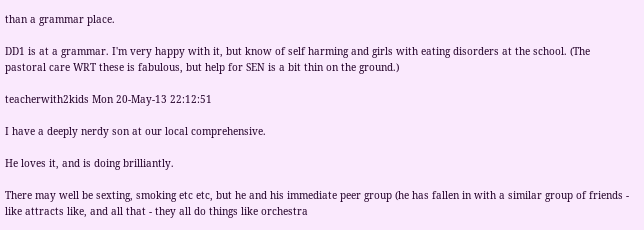than a grammar place.

DD1 is at a grammar. I'm very happy with it, but know of self harming and girls with eating disorders at the school. (The pastoral care WRT these is fabulous, but help for SEN is a bit thin on the ground.)

teacherwith2kids Mon 20-May-13 22:12:51

I have a deeply nerdy son at our local comprehensive.

He loves it, and is doing brilliantly.

There may well be sexting, smoking etc etc, but he and his immediate peer group (he has fallen in with a similar group of friends - like attracts like, and all that - they all do things like orchestra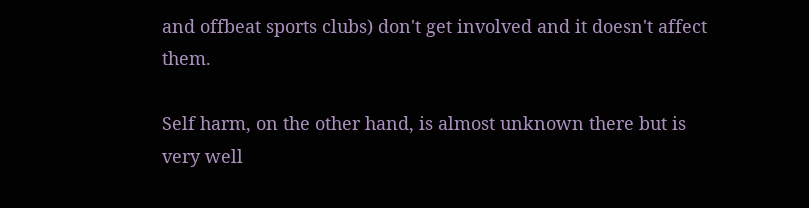and offbeat sports clubs) don't get involved and it doesn't affect them.

Self harm, on the other hand, is almost unknown there but is very well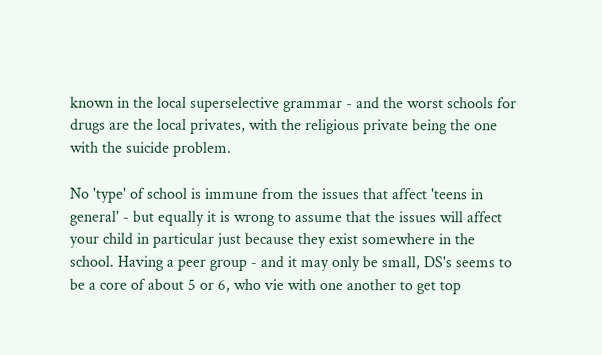known in the local superselective grammar - and the worst schools for drugs are the local privates, with the religious private being the one with the suicide problem.

No 'type' of school is immune from the issues that affect 'teens in general' - but equally it is wrong to assume that the issues will affect your child in particular just because they exist somewhere in the school. Having a peer group - and it may only be small, DS's seems to be a core of about 5 or 6, who vie with one another to get top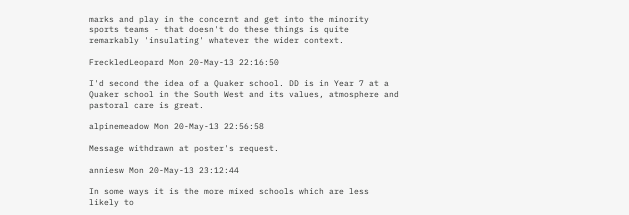marks and play in the concernt and get into the minority sports teams - that doesn't do these things is quite remarkably 'insulating' whatever the wider context.

FreckledLeopard Mon 20-May-13 22:16:50

I'd second the idea of a Quaker school. DD is in Year 7 at a Quaker school in the South West and its values, atmosphere and pastoral care is great.

alpinemeadow Mon 20-May-13 22:56:58

Message withdrawn at poster's request.

anniesw Mon 20-May-13 23:12:44

In some ways it is the more mixed schools which are less likely to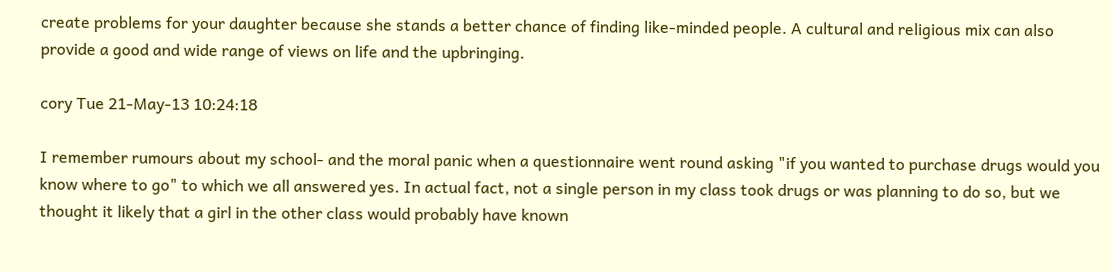create problems for your daughter because she stands a better chance of finding like-minded people. A cultural and religious mix can also provide a good and wide range of views on life and the upbringing.

cory Tue 21-May-13 10:24:18

I remember rumours about my school- and the moral panic when a questionnaire went round asking "if you wanted to purchase drugs would you know where to go" to which we all answered yes. In actual fact, not a single person in my class took drugs or was planning to do so, but we thought it likely that a girl in the other class would probably have known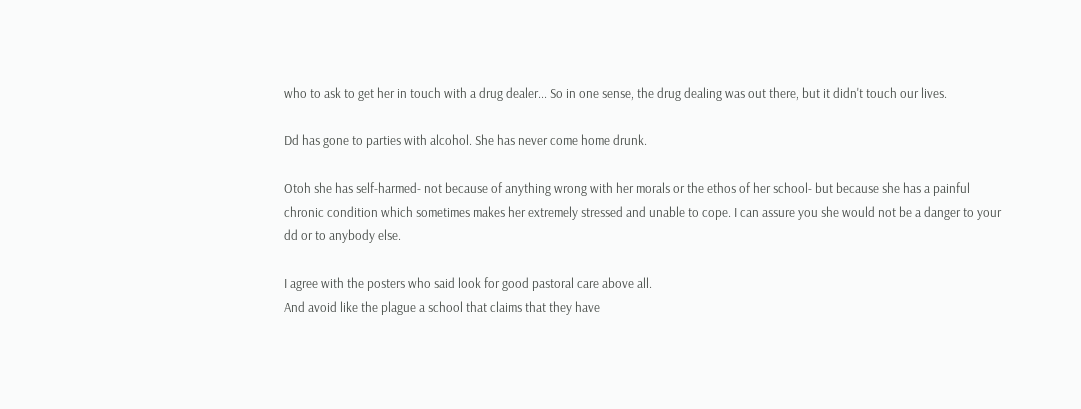who to ask to get her in touch with a drug dealer... So in one sense, the drug dealing was out there, but it didn't touch our lives.

Dd has gone to parties with alcohol. She has never come home drunk.

Otoh she has self-harmed- not because of anything wrong with her morals or the ethos of her school- but because she has a painful chronic condition which sometimes makes her extremely stressed and unable to cope. I can assure you she would not be a danger to your dd or to anybody else.

I agree with the posters who said look for good pastoral care above all.
And avoid like the plague a school that claims that they have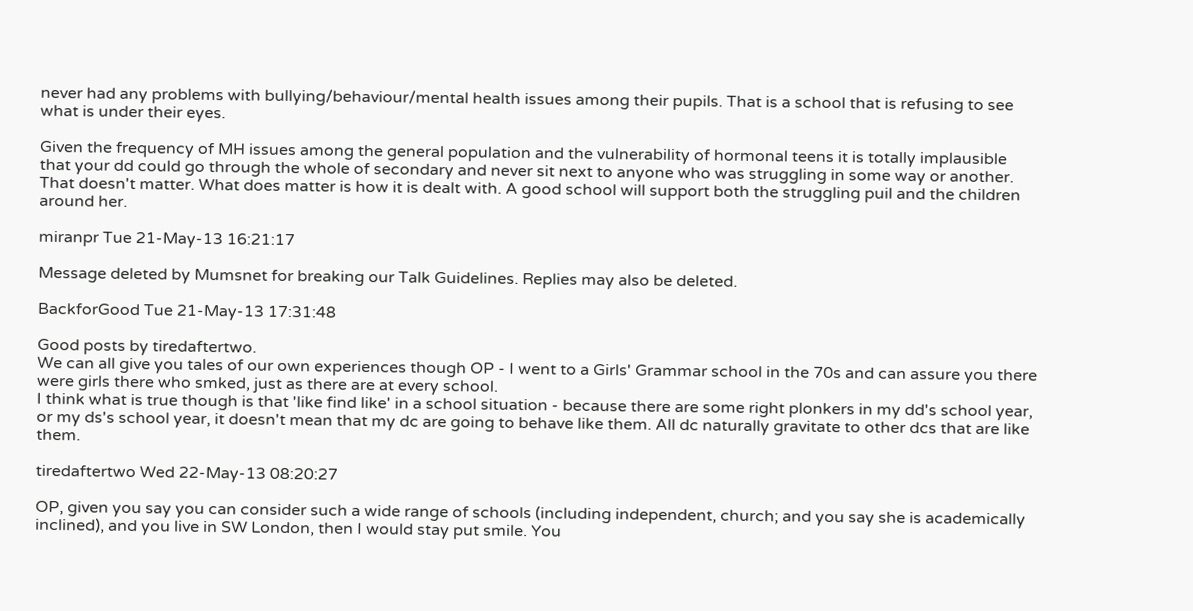never had any problems with bullying/behaviour/mental health issues among their pupils. That is a school that is refusing to see what is under their eyes.

Given the frequency of MH issues among the general population and the vulnerability of hormonal teens it is totally implausible that your dd could go through the whole of secondary and never sit next to anyone who was struggling in some way or another. That doesn't matter. What does matter is how it is dealt with. A good school will support both the struggling puil and the children around her.

miranpr Tue 21-May-13 16:21:17

Message deleted by Mumsnet for breaking our Talk Guidelines. Replies may also be deleted.

BackforGood Tue 21-May-13 17:31:48

Good posts by tiredaftertwo.
We can all give you tales of our own experiences though OP - I went to a Girls' Grammar school in the 70s and can assure you there were girls there who smked, just as there are at every school.
I think what is true though is that 'like find like' in a school situation - because there are some right plonkers in my dd's school year, or my ds's school year, it doesn't mean that my dc are going to behave like them. All dc naturally gravitate to other dcs that are like them.

tiredaftertwo Wed 22-May-13 08:20:27

OP, given you say you can consider such a wide range of schools (including independent, church; and you say she is academically inclined), and you live in SW London, then I would stay put smile. You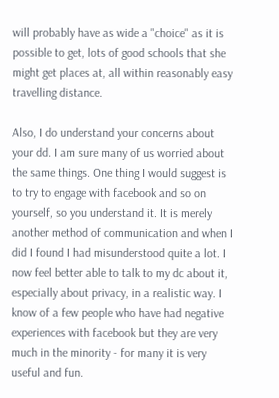will probably have as wide a "choice" as it is possible to get, lots of good schools that she might get places at, all within reasonably easy travelling distance.

Also, I do understand your concerns about your dd. I am sure many of us worried about the same things. One thing I would suggest is to try to engage with facebook and so on yourself, so you understand it. It is merely another method of communication and when I did I found I had misunderstood quite a lot. I now feel better able to talk to my dc about it, especially about privacy, in a realistic way. I know of a few people who have had negative experiences with facebook but they are very much in the minority - for many it is very useful and fun.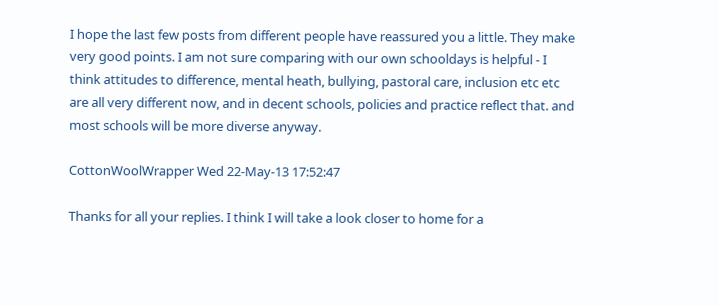I hope the last few posts from different people have reassured you a little. They make very good points. I am not sure comparing with our own schooldays is helpful - I think attitudes to difference, mental heath, bullying, pastoral care, inclusion etc etc are all very different now, and in decent schools, policies and practice reflect that. and most schools will be more diverse anyway.

CottonWoolWrapper Wed 22-May-13 17:52:47

Thanks for all your replies. I think I will take a look closer to home for a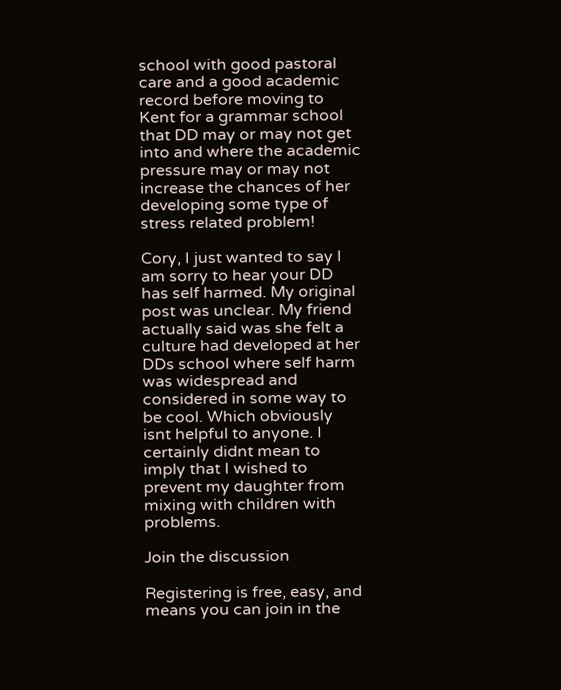school with good pastoral care and a good academic record before moving to Kent for a grammar school that DD may or may not get into and where the academic pressure may or may not increase the chances of her developing some type of stress related problem!

Cory, I just wanted to say I am sorry to hear your DD has self harmed. My original post was unclear. My friend actually said was she felt a culture had developed at her DDs school where self harm was widespread and considered in some way to be cool. Which obviously isnt helpful to anyone. I certainly didnt mean to imply that I wished to prevent my daughter from mixing with children with problems.

Join the discussion

Registering is free, easy, and means you can join in the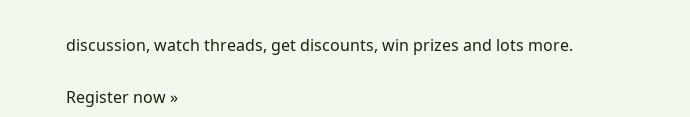discussion, watch threads, get discounts, win prizes and lots more.

Register now »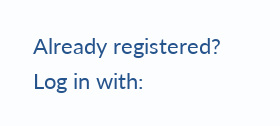Already registered? Log in with: